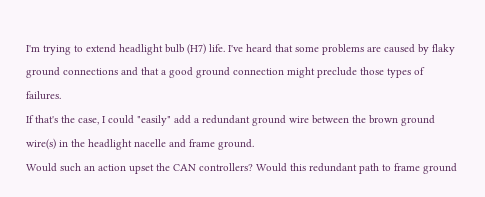I'm trying to extend headlight bulb (H7) life. I've heard that some problems are caused by flaky ground connections and that a good ground connection might preclude those types of failures.
If that's the case, I could "easily" add a redundant ground wire between the brown ground wire(s) in the headlight nacelle and frame ground.
Would such an action upset the CAN controllers? Would this redundant path to frame ground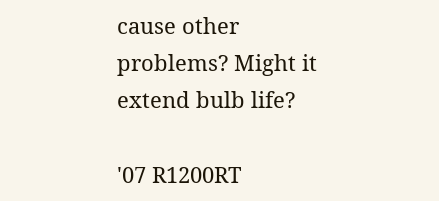cause other problems? Might it extend bulb life?

'07 R1200RT